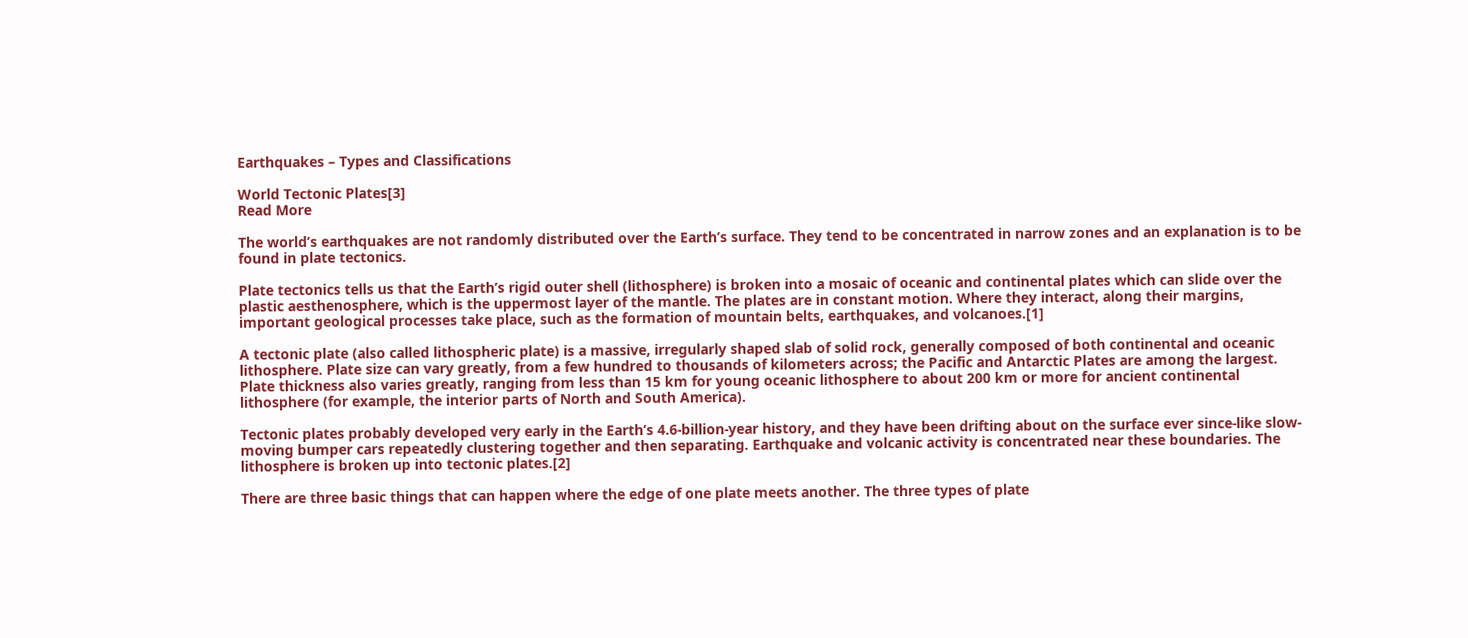Earthquakes – Types and Classifications

World Tectonic Plates[3]
Read More

The world’s earthquakes are not randomly distributed over the Earth’s surface. They tend to be concentrated in narrow zones and an explanation is to be found in plate tectonics.

Plate tectonics tells us that the Earth’s rigid outer shell (lithosphere) is broken into a mosaic of oceanic and continental plates which can slide over the plastic aesthenosphere, which is the uppermost layer of the mantle. The plates are in constant motion. Where they interact, along their margins, important geological processes take place, such as the formation of mountain belts, earthquakes, and volcanoes.[1]

A tectonic plate (also called lithospheric plate) is a massive, irregularly shaped slab of solid rock, generally composed of both continental and oceanic lithosphere. Plate size can vary greatly, from a few hundred to thousands of kilometers across; the Pacific and Antarctic Plates are among the largest. Plate thickness also varies greatly, ranging from less than 15 km for young oceanic lithosphere to about 200 km or more for ancient continental lithosphere (for example, the interior parts of North and South America).

Tectonic plates probably developed very early in the Earth’s 4.6-billion-year history, and they have been drifting about on the surface ever since-like slow-moving bumper cars repeatedly clustering together and then separating. Earthquake and volcanic activity is concentrated near these boundaries. The lithosphere is broken up into tectonic plates.[2]

There are three basic things that can happen where the edge of one plate meets another. The three types of plate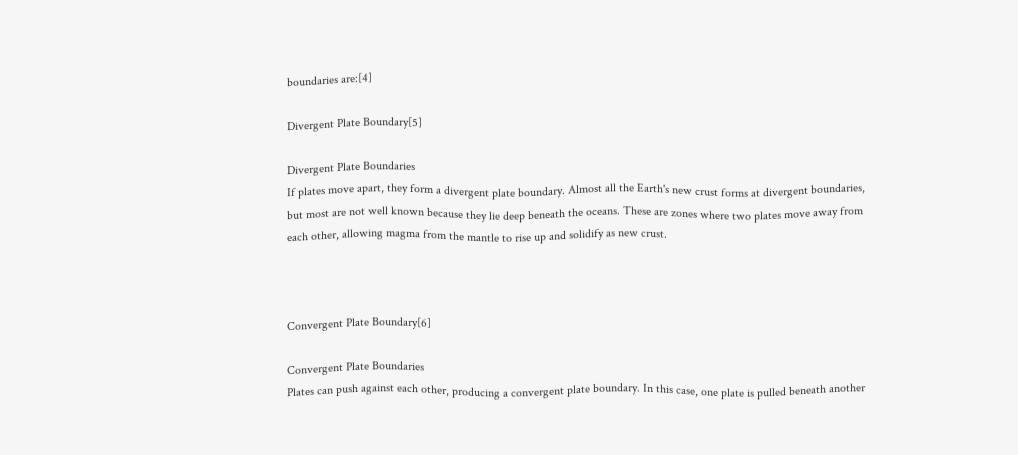boundaries are:[4]

Divergent Plate Boundary[5]

Divergent Plate Boundaries
If plates move apart, they form a divergent plate boundary. Almost all the Earth's new crust forms at divergent boundaries, but most are not well known because they lie deep beneath the oceans. These are zones where two plates move away from each other, allowing magma from the mantle to rise up and solidify as new crust.



Convergent Plate Boundary[6]

Convergent Plate Boundaries
Plates can push against each other, producing a convergent plate boundary. In this case, one plate is pulled beneath another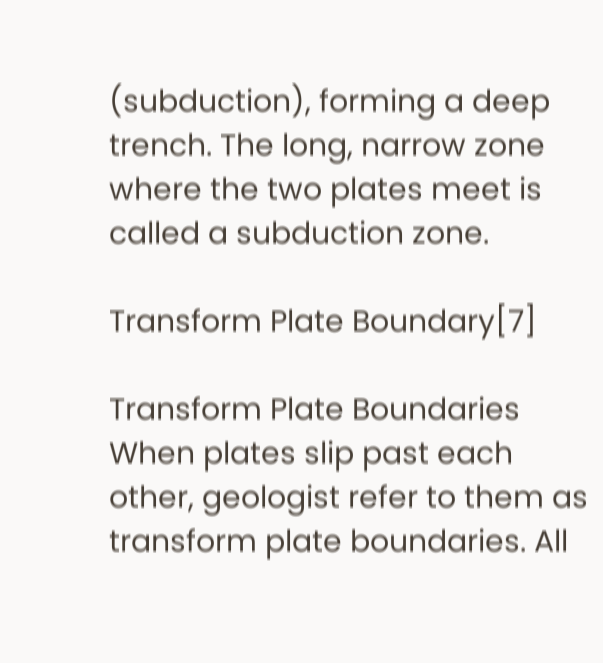(subduction), forming a deep trench. The long, narrow zone where the two plates meet is called a subduction zone.

Transform Plate Boundary[7]

Transform Plate Boundaries
When plates slip past each other, geologist refer to them as transform plate boundaries. All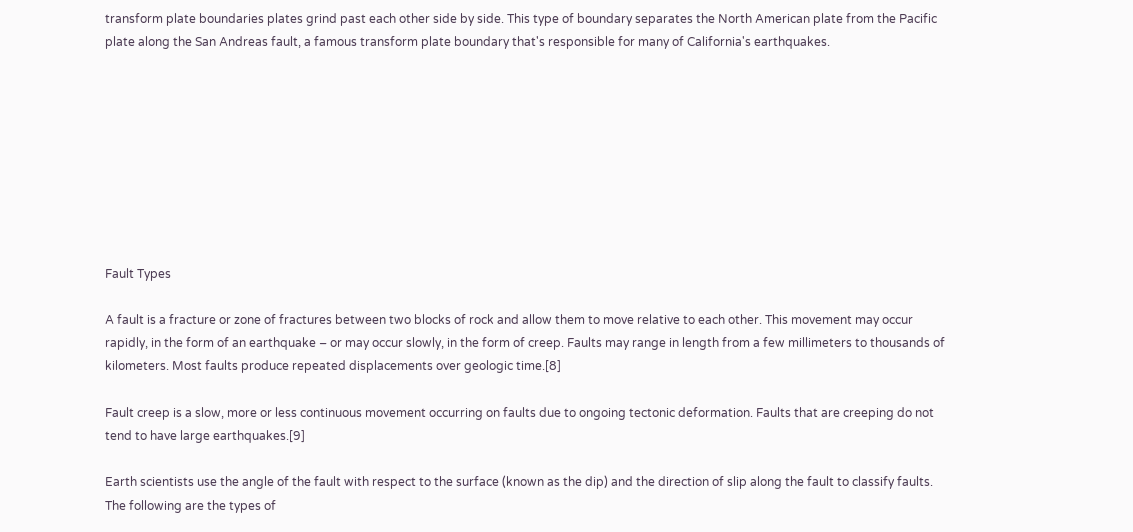transform plate boundaries plates grind past each other side by side. This type of boundary separates the North American plate from the Pacific plate along the San Andreas fault, a famous transform plate boundary that's responsible for many of California's earthquakes.









Fault Types

A fault is a fracture or zone of fractures between two blocks of rock and allow them to move relative to each other. This movement may occur rapidly, in the form of an earthquake – or may occur slowly, in the form of creep. Faults may range in length from a few millimeters to thousands of kilometers. Most faults produce repeated displacements over geologic time.[8]

Fault creep is a slow, more or less continuous movement occurring on faults due to ongoing tectonic deformation. Faults that are creeping do not tend to have large earthquakes.[9]

Earth scientists use the angle of the fault with respect to the surface (known as the dip) and the direction of slip along the fault to classify faults. The following are the types of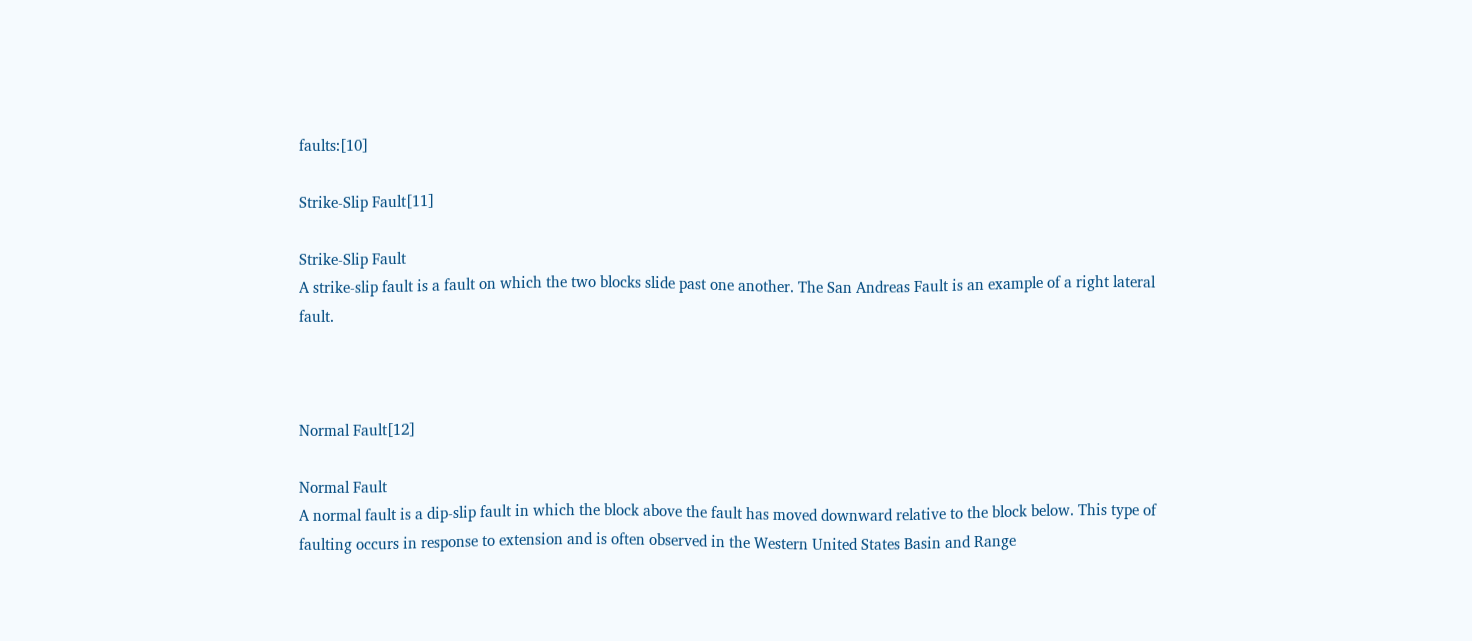faults:[10]

Strike-Slip Fault[11]

Strike-Slip Fault
A strike-slip fault is a fault on which the two blocks slide past one another. The San Andreas Fault is an example of a right lateral fault.



Normal Fault[12]

Normal Fault
A normal fault is a dip-slip fault in which the block above the fault has moved downward relative to the block below. This type of faulting occurs in response to extension and is often observed in the Western United States Basin and Range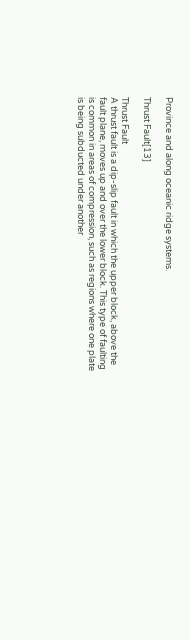Province and along oceanic ridge systems.

Thrust Fault[13]

Thrust Fault
A thrust fault is a dip-slip fault in which the upper block, above the fault plane, moves up and over the lower block. This type of faulting is common in areas of compression, such as regions where one plate is being subducted under another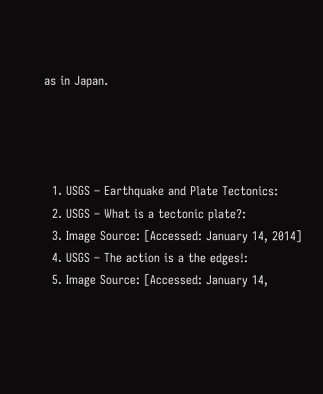as in Japan.




  1. USGS – Earthquake and Plate Tectonics:
  2. USGS – What is a tectonic plate?:
  3. Image Source: [Accessed: January 14, 2014]
  4. USGS – The action is a the edges!:
  5. Image Source: [Accessed: January 14,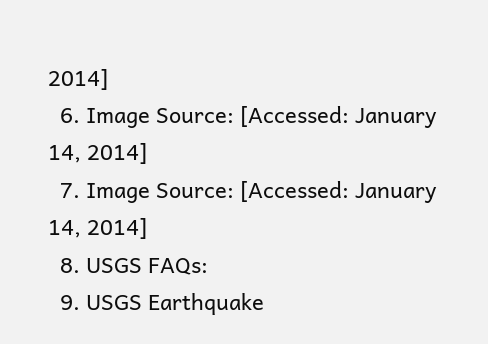2014]
  6. Image Source: [Accessed: January 14, 2014]
  7. Image Source: [Accessed: January 14, 2014]
  8. USGS FAQs:
  9. USGS Earthquake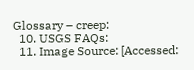Glossary – creep:
  10. USGS FAQs:
  11. Image Source: [Accessed: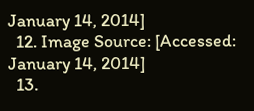January 14, 2014]
  12. Image Source: [Accessed: January 14, 2014]
  13.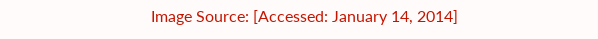Image Source: [Accessed: January 14, 2014]